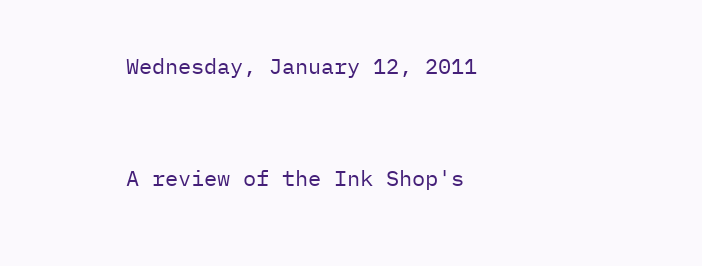Wednesday, January 12, 2011


A review of the Ink Shop's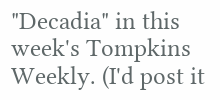"Decadia" in this week's Tompkins Weekly. (I'd post it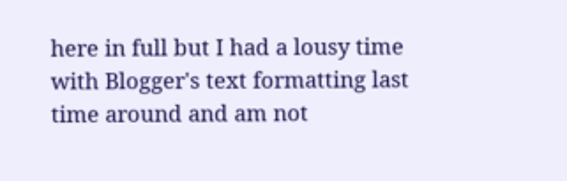here in full but I had a lousy time with Blogger's text formatting last time around and am not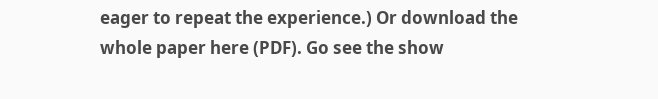eager to repeat the experience.) Or download the whole paper here (PDF). Go see the show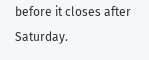before it closes after Saturday.